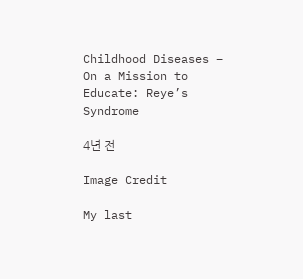Childhood Diseases – On a Mission to Educate: Reye’s Syndrome

4년 전

Image Credit

My last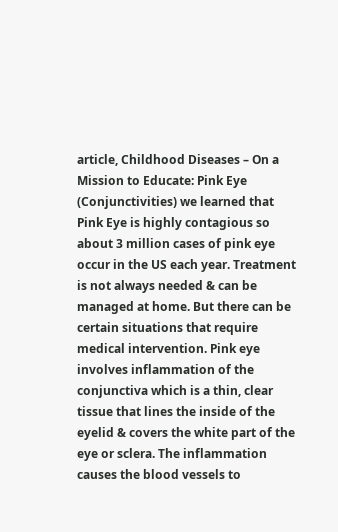article, Childhood Diseases – On a Mission to Educate: Pink Eye (Conjunctivities) we learned that Pink Eye is highly contagious so about 3 million cases of pink eye occur in the US each year. Treatment is not always needed & can be managed at home. But there can be certain situations that require medical intervention. Pink eye involves inflammation of the conjunctiva which is a thin, clear tissue that lines the inside of the eyelid & covers the white part of the eye or sclera. The inflammation causes the blood vessels to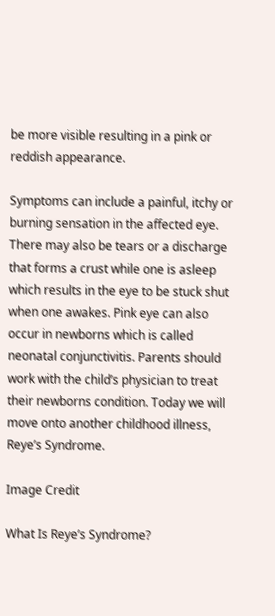be more visible resulting in a pink or reddish appearance.

Symptoms can include a painful, itchy or burning sensation in the affected eye. There may also be tears or a discharge that forms a crust while one is asleep which results in the eye to be stuck shut when one awakes. Pink eye can also occur in newborns which is called neonatal conjunctivitis. Parents should work with the child’s physician to treat their newborns condition. Today we will move onto another childhood illness, Reye’s Syndrome.

Image Credit

What Is Reye’s Syndrome?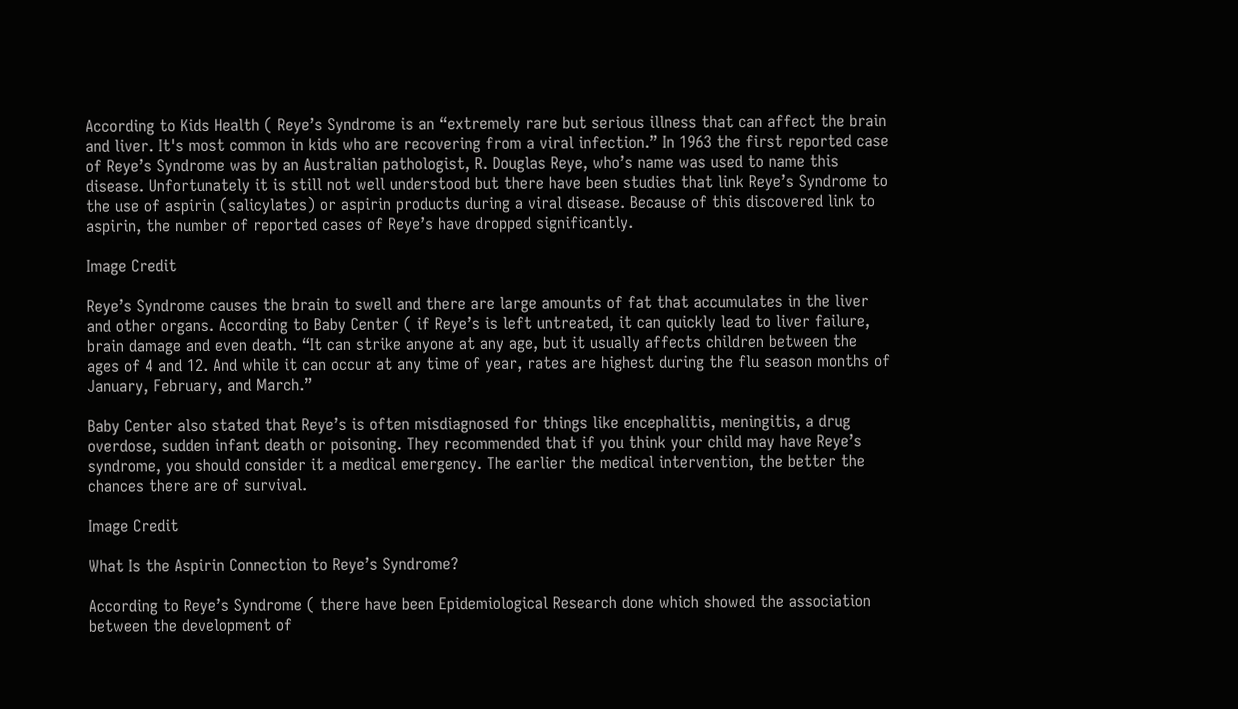According to Kids Health ( Reye’s Syndrome is an “extremely rare but serious illness that can affect the brain and liver. It's most common in kids who are recovering from a viral infection.” In 1963 the first reported case of Reye’s Syndrome was by an Australian pathologist, R. Douglas Reye, who’s name was used to name this disease. Unfortunately it is still not well understood but there have been studies that link Reye’s Syndrome to the use of aspirin (salicylates) or aspirin products during a viral disease. Because of this discovered link to aspirin, the number of reported cases of Reye’s have dropped significantly.

Image Credit

Reye’s Syndrome causes the brain to swell and there are large amounts of fat that accumulates in the liver and other organs. According to Baby Center ( if Reye’s is left untreated, it can quickly lead to liver failure, brain damage and even death. “It can strike anyone at any age, but it usually affects children between the ages of 4 and 12. And while it can occur at any time of year, rates are highest during the flu season months of January, February, and March.”

Baby Center also stated that Reye’s is often misdiagnosed for things like encephalitis, meningitis, a drug overdose, sudden infant death or poisoning. They recommended that if you think your child may have Reye’s syndrome, you should consider it a medical emergency. The earlier the medical intervention, the better the chances there are of survival.

Image Credit

What Is the Aspirin Connection to Reye’s Syndrome?

According to Reye’s Syndrome ( there have been Epidemiological Research done which showed the association between the development of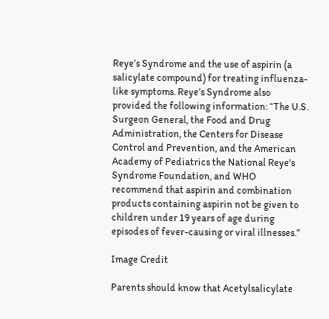Reye’s Syndrome and the use of aspirin (a salicylate compound) for treating influenza-like symptoms. Reye’s Syndrome also provided the following information: “The U.S. Surgeon General, the Food and Drug Administration, the Centers for Disease Control and Prevention, and the American Academy of Pediatrics the National Reye's Syndrome Foundation, and WHO recommend that aspirin and combination products containing aspirin not be given to children under 19 years of age during episodes of fever-causing or viral illnesses.”

Image Credit

Parents should know that Acetylsalicylate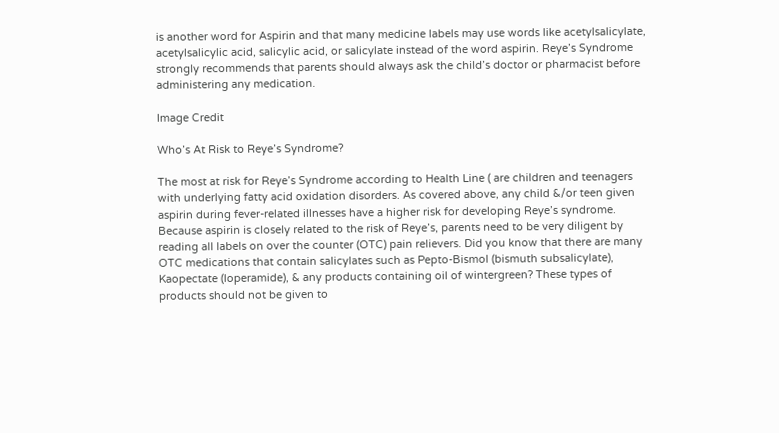is another word for Aspirin and that many medicine labels may use words like acetylsalicylate, acetylsalicylic acid, salicylic acid, or salicylate instead of the word aspirin. Reye’s Syndrome strongly recommends that parents should always ask the child’s doctor or pharmacist before administering any medication.

Image Credit

Who’s At Risk to Reye’s Syndrome?

The most at risk for Reye’s Syndrome according to Health Line ( are children and teenagers with underlying fatty acid oxidation disorders. As covered above, any child &/or teen given aspirin during fever-related illnesses have a higher risk for developing Reye’s syndrome. Because aspirin is closely related to the risk of Reye’s, parents need to be very diligent by reading all labels on over the counter (OTC) pain relievers. Did you know that there are many OTC medications that contain salicylates such as Pepto-Bismol (bismuth subsalicylate), Kaopectate (loperamide), & any products containing oil of wintergreen? These types of products should not be given to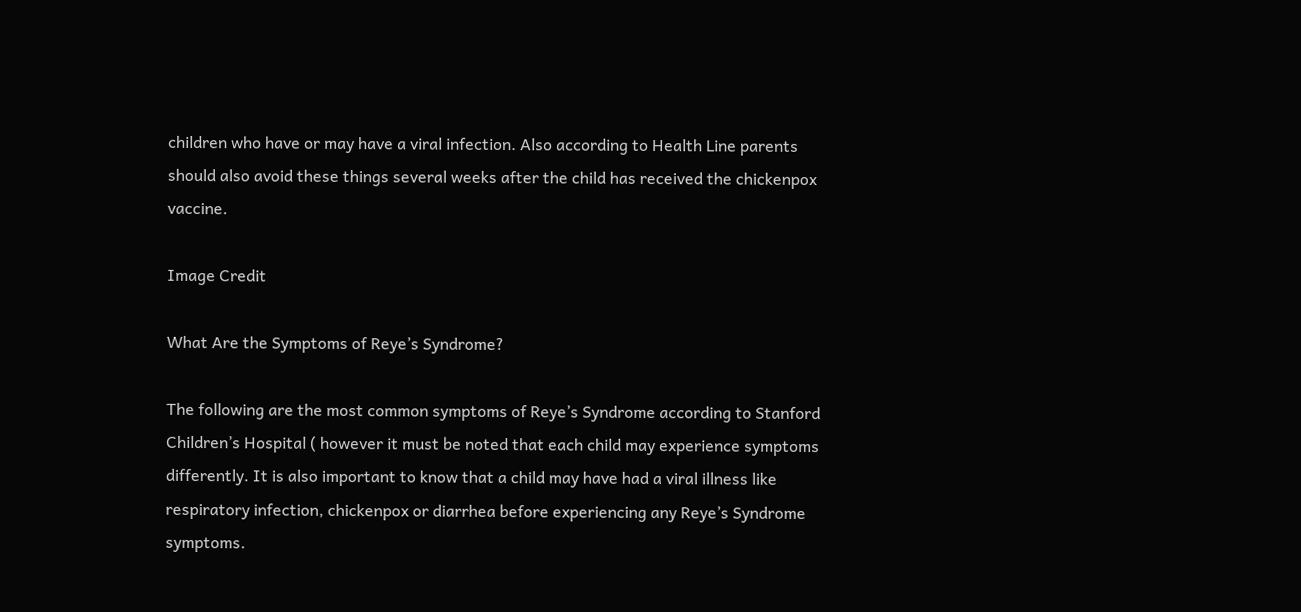children who have or may have a viral infection. Also according to Health Line parents should also avoid these things several weeks after the child has received the chickenpox vaccine.

Image Credit

What Are the Symptoms of Reye’s Syndrome?

The following are the most common symptoms of Reye’s Syndrome according to Stanford Children’s Hospital ( however it must be noted that each child may experience symptoms differently. It is also important to know that a child may have had a viral illness like respiratory infection, chickenpox or diarrhea before experiencing any Reye’s Syndrome symptoms.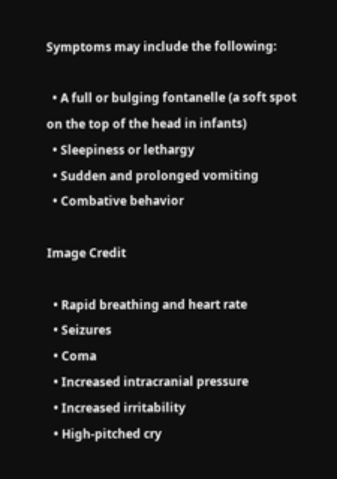Symptoms may include the following:

  • A full or bulging fontanelle (a soft spot on the top of the head in infants)
  • Sleepiness or lethargy
  • Sudden and prolonged vomiting
  • Combative behavior

Image Credit

  • Rapid breathing and heart rate
  • Seizures
  • Coma
  • Increased intracranial pressure
  • Increased irritability
  • High-pitched cry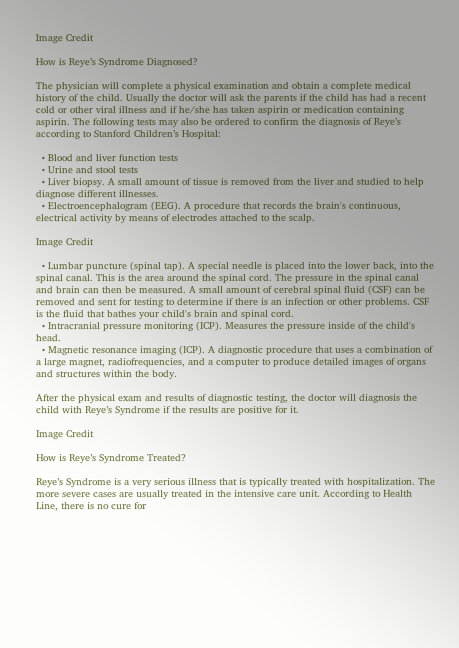Image Credit

How is Reye’s Syndrome Diagnosed?

The physician will complete a physical examination and obtain a complete medical history of the child. Usually the doctor will ask the parents if the child has had a recent cold or other viral illness and if he/she has taken aspirin or medication containing aspirin. The following tests may also be ordered to confirm the diagnosis of Reye’s according to Stanford Children’s Hospital:

  • Blood and liver function tests
  • Urine and stool tests
  • Liver biopsy. A small amount of tissue is removed from the liver and studied to help diagnose different illnesses.
  • Electroencephalogram (EEG). A procedure that records the brain's continuous, electrical activity by means of electrodes attached to the scalp.

Image Credit

  • Lumbar puncture (spinal tap). A special needle is placed into the lower back, into the spinal canal. This is the area around the spinal cord. The pressure in the spinal canal and brain can then be measured. A small amount of cerebral spinal fluid (CSF) can be removed and sent for testing to determine if there is an infection or other problems. CSF is the fluid that bathes your child's brain and spinal cord.
  • Intracranial pressure monitoring (ICP). Measures the pressure inside of the child's head.
  • Magnetic resonance imaging (ICP). A diagnostic procedure that uses a combination of a large magnet, radiofrequencies, and a computer to produce detailed images of organs and structures within the body.

After the physical exam and results of diagnostic testing, the doctor will diagnosis the child with Reye’s Syndrome if the results are positive for it.

Image Credit

How is Reye’s Syndrome Treated?

Reye’s Syndrome is a very serious illness that is typically treated with hospitalization. The more severe cases are usually treated in the intensive care unit. According to Health Line, there is no cure for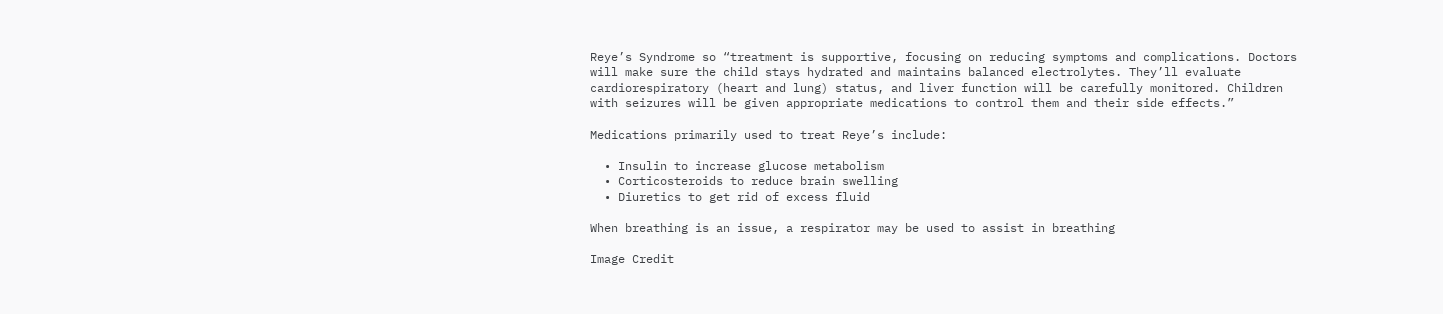Reye’s Syndrome so “treatment is supportive, focusing on reducing symptoms and complications. Doctors will make sure the child stays hydrated and maintains balanced electrolytes. They’ll evaluate cardiorespiratory (heart and lung) status, and liver function will be carefully monitored. Children with seizures will be given appropriate medications to control them and their side effects.”

Medications primarily used to treat Reye’s include:

  • Insulin to increase glucose metabolism
  • Corticosteroids to reduce brain swelling
  • Diuretics to get rid of excess fluid

When breathing is an issue, a respirator may be used to assist in breathing

Image Credit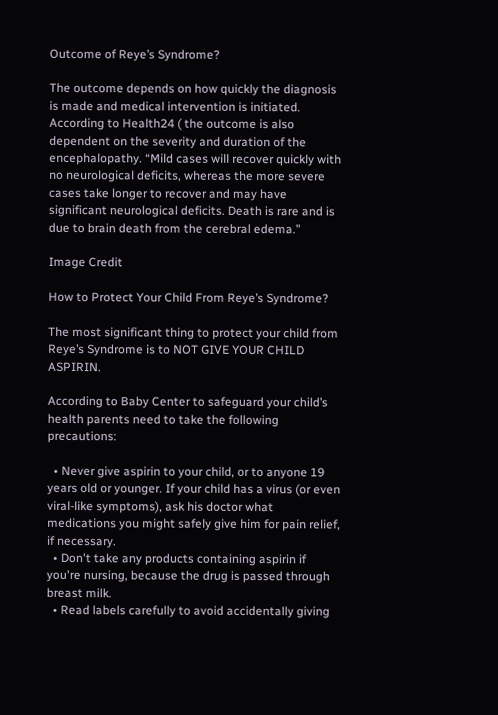Outcome of Reye’s Syndrome?

The outcome depends on how quickly the diagnosis is made and medical intervention is initiated. According to Health24 ( the outcome is also dependent on the severity and duration of the encephalopathy. “Mild cases will recover quickly with no neurological deficits, whereas the more severe cases take longer to recover and may have significant neurological deficits. Death is rare and is due to brain death from the cerebral edema.”

Image Credit

How to Protect Your Child From Reye’s Syndrome?

The most significant thing to protect your child from Reye’s Syndrome is to NOT GIVE YOUR CHILD ASPIRIN.

According to Baby Center to safeguard your child’s health parents need to take the following precautions:

  • Never give aspirin to your child, or to anyone 19 years old or younger. If your child has a virus (or even viral-like symptoms), ask his doctor what medications you might safely give him for pain relief, if necessary.
  • Don't take any products containing aspirin if you're nursing, because the drug is passed through breast milk.
  • Read labels carefully to avoid accidentally giving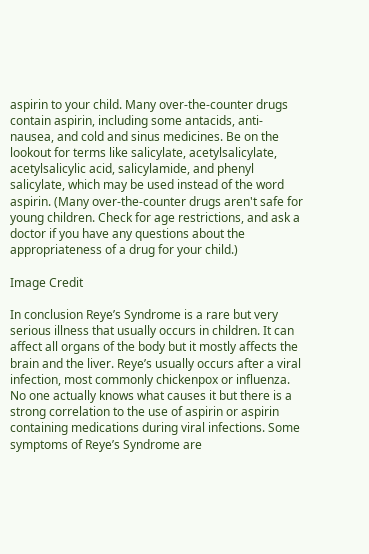aspirin to your child. Many over-the-counter drugs contain aspirin, including some antacids, anti-nausea, and cold and sinus medicines. Be on the lookout for terms like salicylate, acetylsalicylate, acetylsalicylic acid, salicylamide, and phenyl salicylate, which may be used instead of the word aspirin. (Many over-the-counter drugs aren't safe for young children. Check for age restrictions, and ask a doctor if you have any questions about the appropriateness of a drug for your child.)

Image Credit

In conclusion Reye’s Syndrome is a rare but very serious illness that usually occurs in children. It can affect all organs of the body but it mostly affects the brain and the liver. Reye’s usually occurs after a viral infection, most commonly chickenpox or influenza. No one actually knows what causes it but there is a strong correlation to the use of aspirin or aspirin containing medications during viral infections. Some symptoms of Reye’s Syndrome are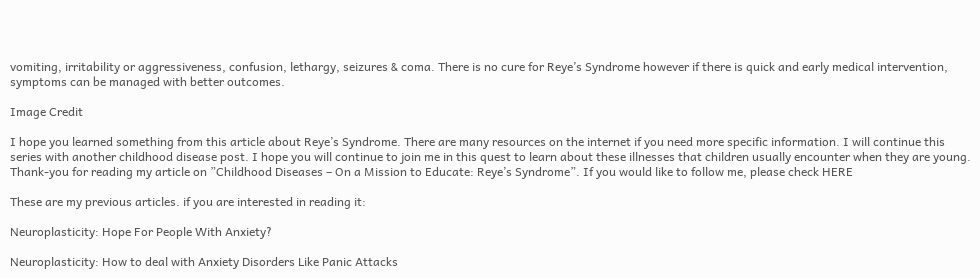vomiting, irritability or aggressiveness, confusion, lethargy, seizures & coma. There is no cure for Reye’s Syndrome however if there is quick and early medical intervention, symptoms can be managed with better outcomes.

Image Credit

I hope you learned something from this article about Reye’s Syndrome. There are many resources on the internet if you need more specific information. I will continue this series with another childhood disease post. I hope you will continue to join me in this quest to learn about these illnesses that children usually encounter when they are young. Thank-you for reading my article on ”Childhood Diseases – On a Mission to Educate: Reye’s Syndrome”. If you would like to follow me, please check HERE

These are my previous articles. if you are interested in reading it:

Neuroplasticity: Hope For People With Anxiety?

Neuroplasticity: How to deal with Anxiety Disorders Like Panic Attacks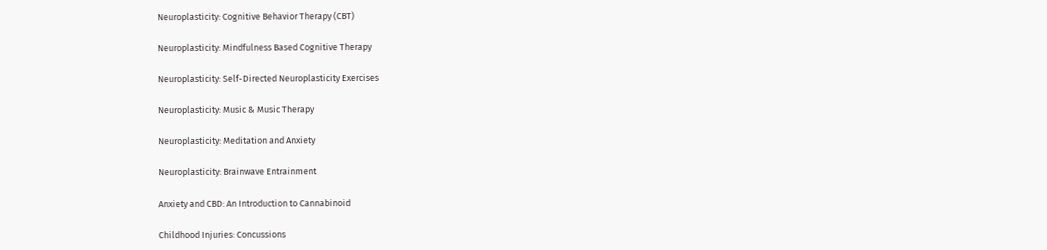Neuroplasticity: Cognitive Behavior Therapy (CBT)

Neuroplasticity: Mindfulness Based Cognitive Therapy

Neuroplasticity: Self-Directed Neuroplasticity Exercises

Neuroplasticity: Music & Music Therapy

Neuroplasticity: Meditation and Anxiety

Neuroplasticity: Brainwave Entrainment

Anxiety and CBD: An Introduction to Cannabinoid

Childhood Injuries: Concussions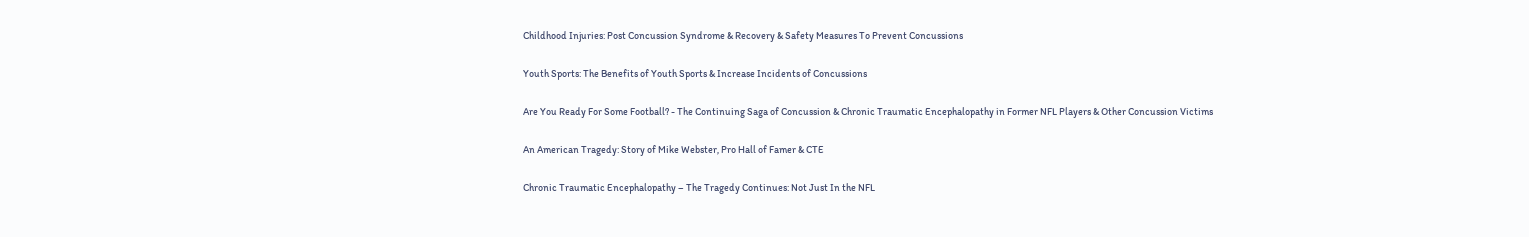Childhood Injuries: Post Concussion Syndrome & Recovery & Safety Measures To Prevent Concussions

Youth Sports: The Benefits of Youth Sports & Increase Incidents of Concussions

Are You Ready For Some Football? - The Continuing Saga of Concussion & Chronic Traumatic Encephalopathy in Former NFL Players & Other Concussion Victims

An American Tragedy: Story of Mike Webster, Pro Hall of Famer & CTE

Chronic Traumatic Encephalopathy – The Tragedy Continues: Not Just In the NFL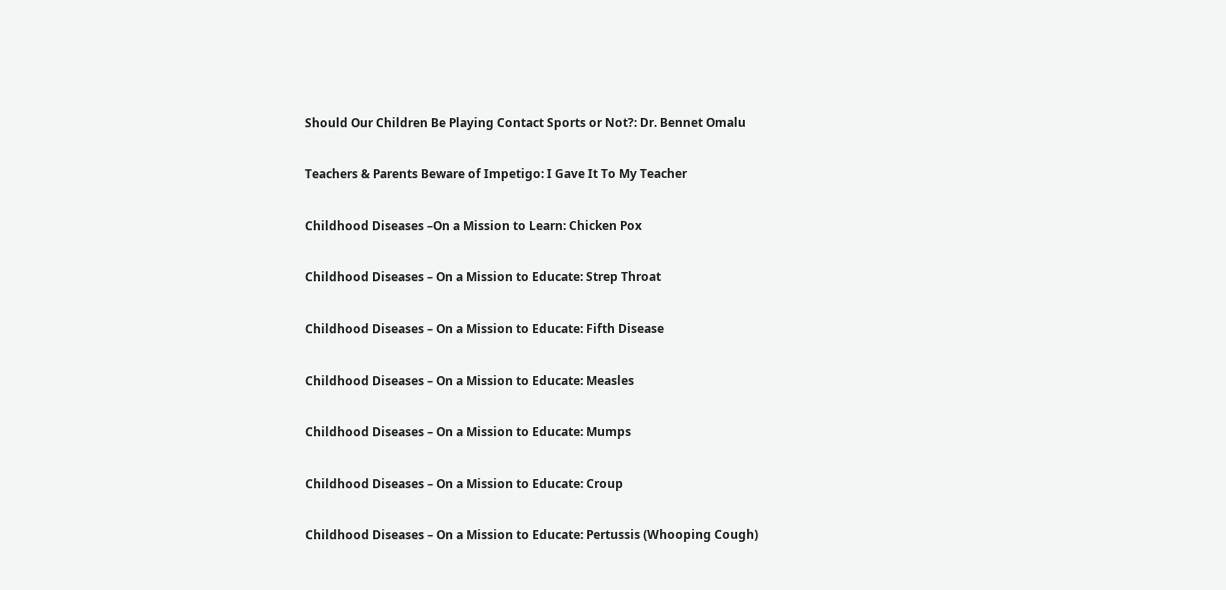Should Our Children Be Playing Contact Sports or Not?: Dr. Bennet Omalu

Teachers & Parents Beware of Impetigo: I Gave It To My Teacher

Childhood Diseases –On a Mission to Learn: Chicken Pox

Childhood Diseases – On a Mission to Educate: Strep Throat

Childhood Diseases – On a Mission to Educate: Fifth Disease

Childhood Diseases – On a Mission to Educate: Measles

Childhood Diseases – On a Mission to Educate: Mumps

Childhood Diseases – On a Mission to Educate: Croup

Childhood Diseases – On a Mission to Educate: Pertussis (Whooping Cough)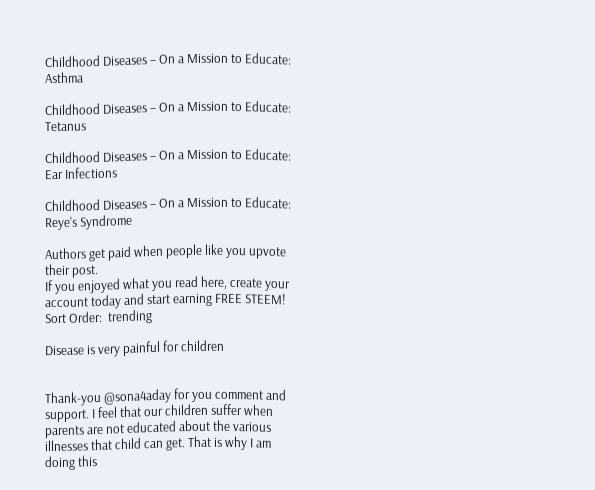Childhood Diseases – On a Mission to Educate: Asthma

Childhood Diseases – On a Mission to Educate: Tetanus

Childhood Diseases – On a Mission to Educate: Ear Infections

Childhood Diseases – On a Mission to Educate: Reye’s Syndrome

Authors get paid when people like you upvote their post.
If you enjoyed what you read here, create your account today and start earning FREE STEEM!
Sort Order:  trending

Disease is very painful for children


Thank-you @sona4aday for you comment and support. I feel that our children suffer when parents are not educated about the various illnesses that child can get. That is why I am doing this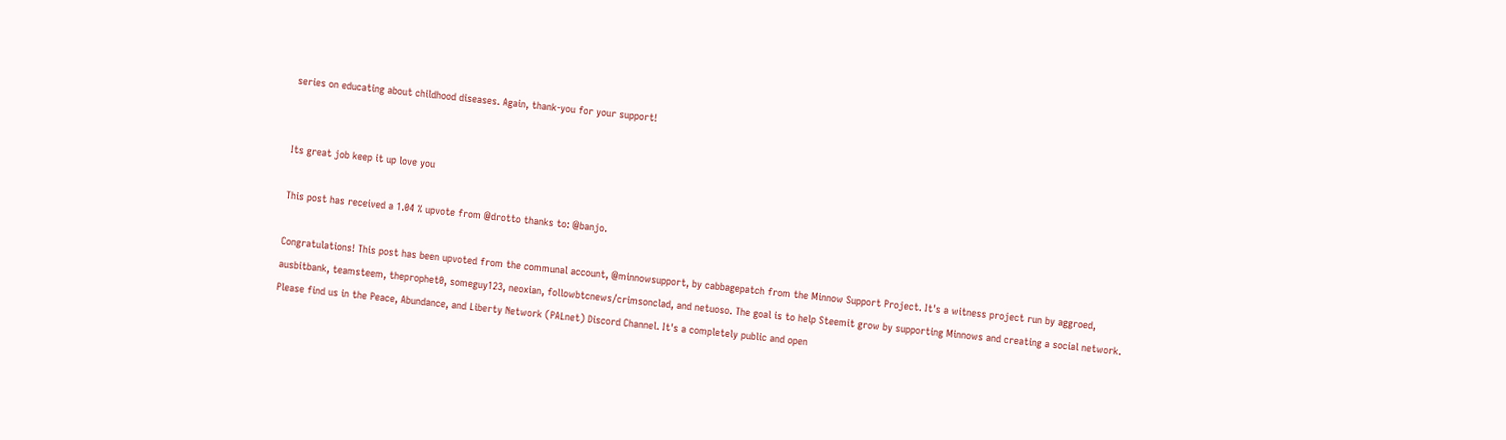series on educating about childhood diseases. Again, thank-you for your support!


Its great job keep it up love you

This post has received a 1.04 % upvote from @drotto thanks to: @banjo.

Congratulations! This post has been upvoted from the communal account, @minnowsupport, by cabbagepatch from the Minnow Support Project. It's a witness project run by aggroed, ausbitbank, teamsteem, theprophet0, someguy123, neoxian, followbtcnews/crimsonclad, and netuoso. The goal is to help Steemit grow by supporting Minnows and creating a social network. Please find us in the Peace, Abundance, and Liberty Network (PALnet) Discord Channel. It's a completely public and open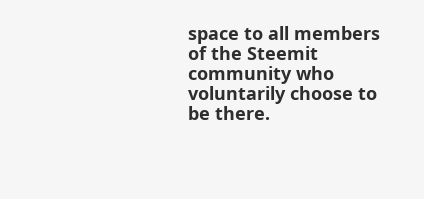space to all members of the Steemit community who voluntarily choose to be there.